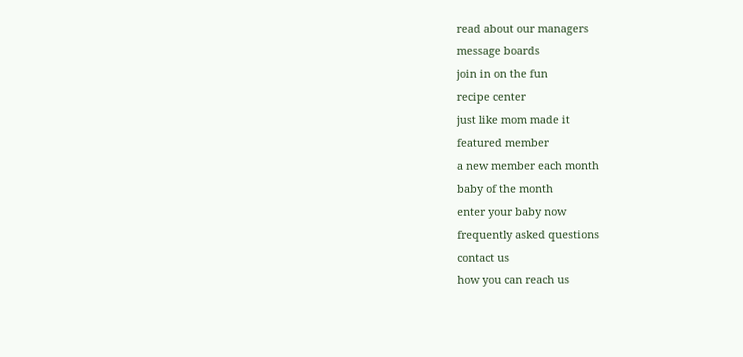read about our managers
message boards
join in on the fun
recipe center
just like mom made it
featured member
a new member each month
baby of the month
enter your baby now
frequently asked questions
contact us
how you can reach us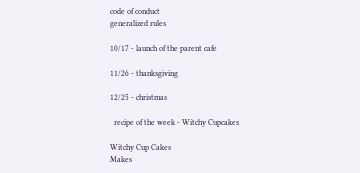code of conduct
generalized rules

10/17 - launch of the parent cafe

11/26 - thanksgiving

12/25 - christmas

  recipe of the week - Witchy Cupcakes

Witchy Cup Cakes
Makes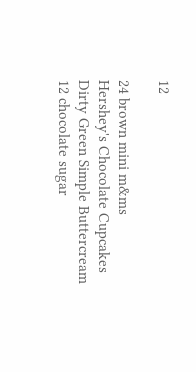12

24 brown mini m&ms
Hershey's Chocolate Cupcakes
Dirty Green Simple Buttercream
12 chocolate sugar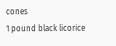cones
1 pound black licorice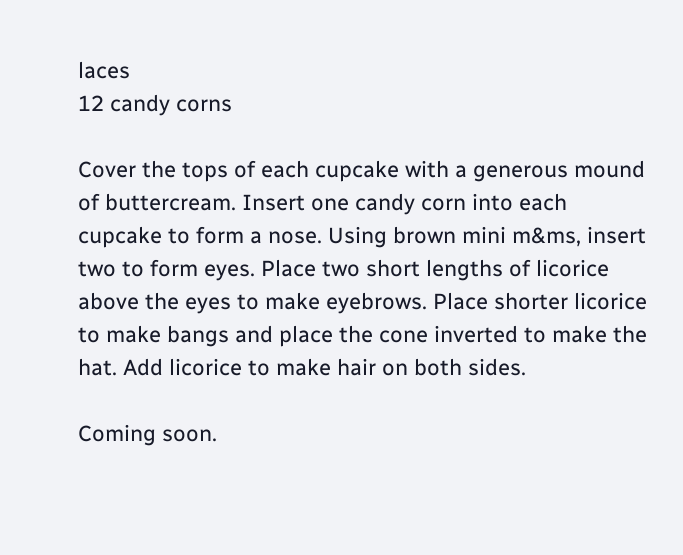laces
12 candy corns

Cover the tops of each cupcake with a generous mound of buttercream. Insert one candy corn into each cupcake to form a nose. Using brown mini m&ms, insert two to form eyes. Place two short lengths of licorice above the eyes to make eyebrows. Place shorter licorice to make bangs and place the cone inverted to make the hat. Add licorice to make hair on both sides.

Coming soon.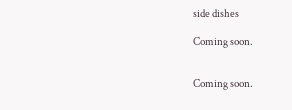side dishes

Coming soon.


Coming soon.